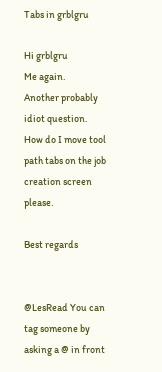Tabs in grblgru

Hi grblgru
Me again.
Another probably idiot question.
How do I move tool path tabs on the job creation screen please.

Best regards


@LesRead You can tag someone by asking a @ in front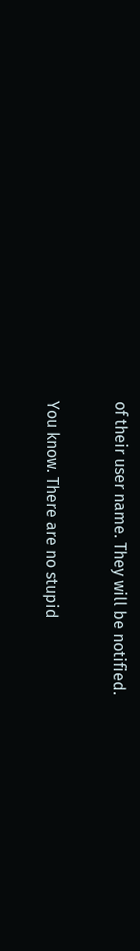of their user name. They will be notified.

You know. There are no stupid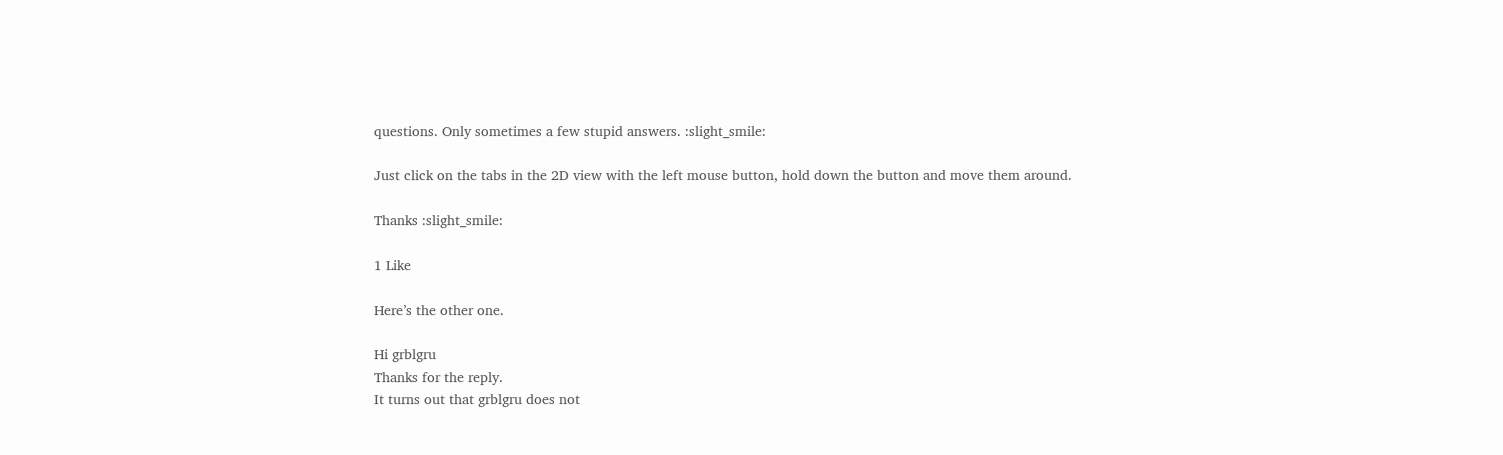questions. Only sometimes a few stupid answers. :slight_smile:

Just click on the tabs in the 2D view with the left mouse button, hold down the button and move them around.

Thanks :slight_smile:

1 Like

Here’s the other one.

Hi grblgru
Thanks for the reply.
It turns out that grblgru does not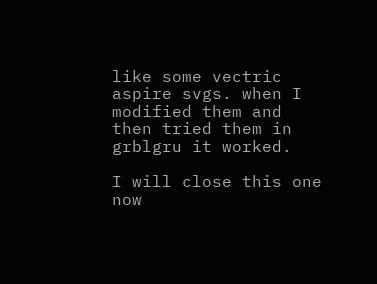like some vectric aspire svgs. when I modified them and then tried them in grblgru it worked.

I will close this one now